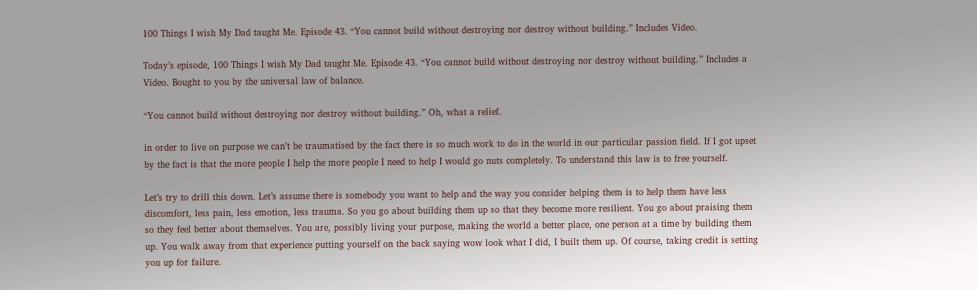100 Things I wish My Dad taught Me. Episode 43. “You cannot build without destroying nor destroy without building.” Includes Video.

Today’s episode, 100 Things I wish My Dad taught Me. Episode 43. “You cannot build without destroying nor destroy without building.” Includes a Video. Bought to you by the universal law of balance.

“You cannot build without destroying nor destroy without building.” Oh, what a relief.

in order to live on purpose we can’t be traumatised by the fact there is so much work to do in the world in our particular passion field. If I got upset by the fact is that the more people I help the more people I need to help I would go nuts completely. To understand this law is to free yourself.

Let’s try to drill this down. Let’s assume there is somebody you want to help and the way you consider helping them is to help them have less discomfort, less pain, less emotion, less trauma. So you go about building them up so that they become more resilient. You go about praising them so they feel better about themselves. You are, possibly living your purpose, making the world a better place, one person at a time by building them up. You walk away from that experience putting yourself on the back saying wow look what I did, I built them up. Of course, taking credit is setting you up for failure.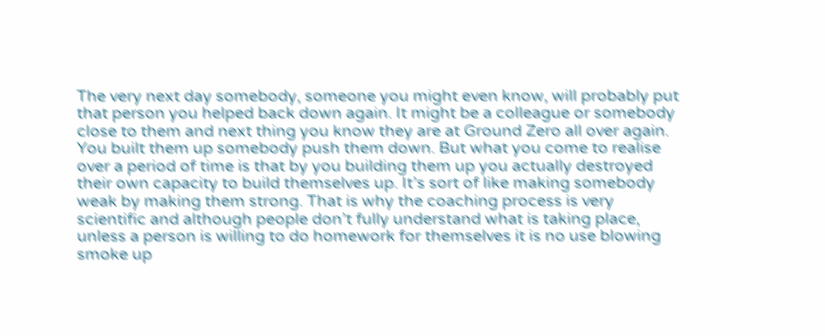The very next day somebody, someone you might even know, will probably put that person you helped back down again. It might be a colleague or somebody close to them and next thing you know they are at Ground Zero all over again. You built them up somebody push them down. But what you come to realise over a period of time is that by you building them up you actually destroyed their own capacity to build themselves up. It’s sort of like making somebody weak by making them strong. That is why the coaching process is very scientific and although people don’t fully understand what is taking place, unless a person is willing to do homework for themselves it is no use blowing smoke up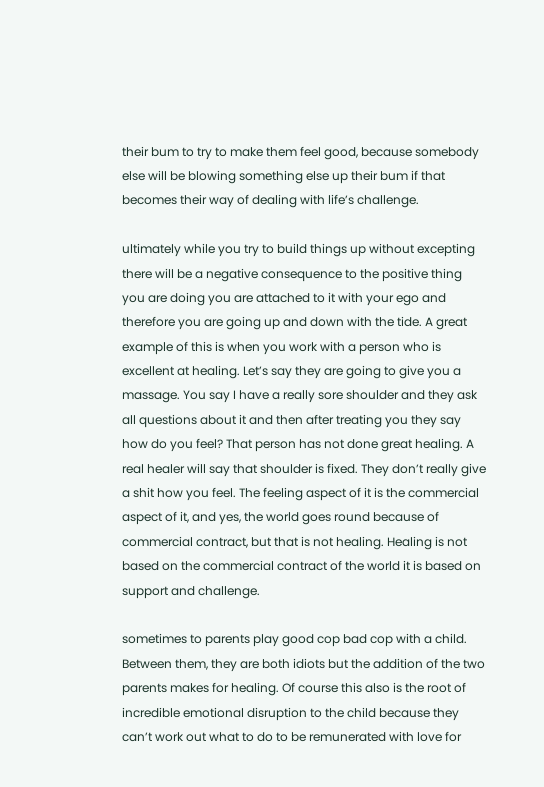their bum to try to make them feel good, because somebody else will be blowing something else up their bum if that becomes their way of dealing with life’s challenge.

ultimately while you try to build things up without excepting there will be a negative consequence to the positive thing you are doing you are attached to it with your ego and therefore you are going up and down with the tide. A great example of this is when you work with a person who is excellent at healing. Let’s say they are going to give you a massage. You say I have a really sore shoulder and they ask all questions about it and then after treating you they say how do you feel? That person has not done great healing. A real healer will say that shoulder is fixed. They don’t really give a shit how you feel. The feeling aspect of it is the commercial aspect of it, and yes, the world goes round because of commercial contract, but that is not healing. Healing is not based on the commercial contract of the world it is based on support and challenge.

sometimes to parents play good cop bad cop with a child. Between them, they are both idiots but the addition of the two parents makes for healing. Of course this also is the root of incredible emotional disruption to the child because they can’t work out what to do to be remunerated with love for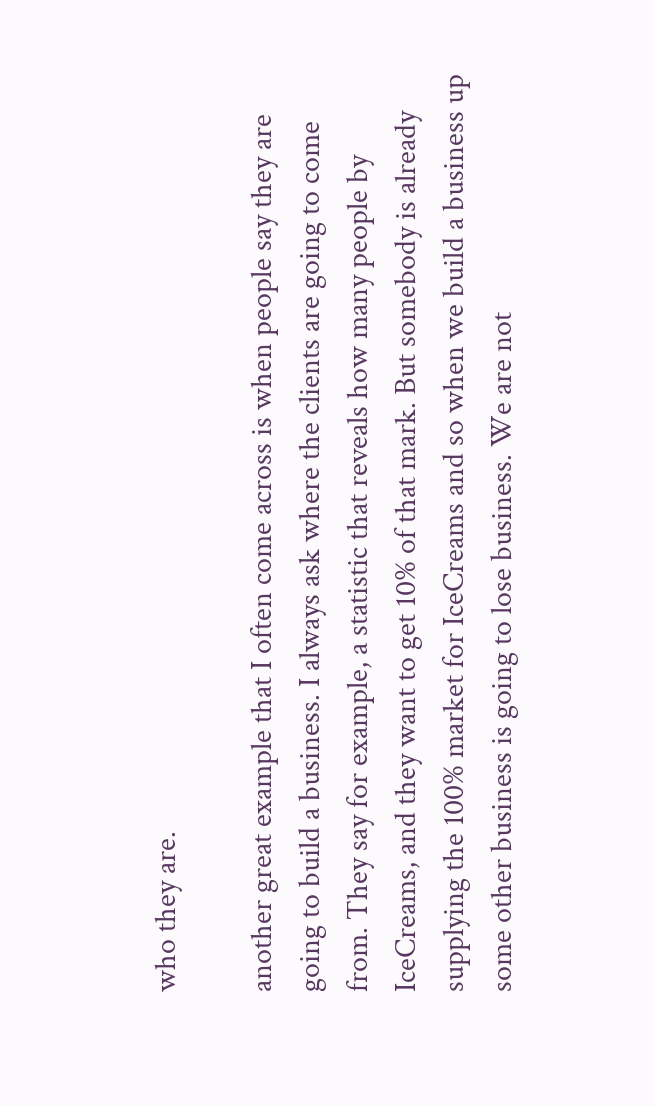who they are.

another great example that I often come across is when people say they are going to build a business. I always ask where the clients are going to come from. They say for example, a statistic that reveals how many people by IceCreams, and they want to get 10% of that mark. But somebody is already supplying the 100% market for IceCreams and so when we build a business up some other business is going to lose business. We are not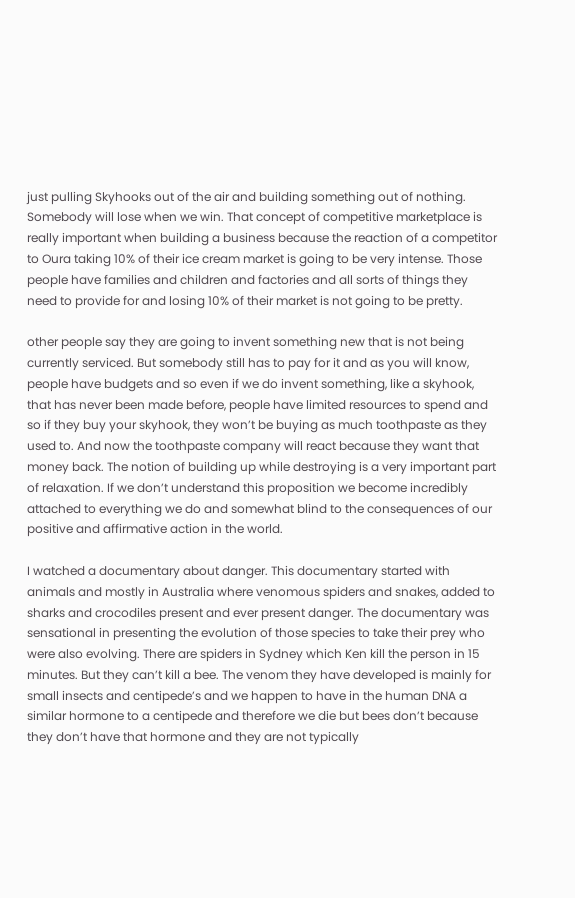just pulling Skyhooks out of the air and building something out of nothing. Somebody will lose when we win. That concept of competitive marketplace is really important when building a business because the reaction of a competitor to Oura taking 10% of their ice cream market is going to be very intense. Those people have families and children and factories and all sorts of things they need to provide for and losing 10% of their market is not going to be pretty.

other people say they are going to invent something new that is not being currently serviced. But somebody still has to pay for it and as you will know, people have budgets and so even if we do invent something, like a skyhook, that has never been made before, people have limited resources to spend and so if they buy your skyhook, they won’t be buying as much toothpaste as they used to. And now the toothpaste company will react because they want that money back. The notion of building up while destroying is a very important part of relaxation. If we don’t understand this proposition we become incredibly attached to everything we do and somewhat blind to the consequences of our positive and affirmative action in the world.

I watched a documentary about danger. This documentary started with animals and mostly in Australia where venomous spiders and snakes, added to sharks and crocodiles present and ever present danger. The documentary was sensational in presenting the evolution of those species to take their prey who were also evolving. There are spiders in Sydney which Ken kill the person in 15 minutes. But they can’t kill a bee. The venom they have developed is mainly for small insects and centipede’s and we happen to have in the human DNA a similar hormone to a centipede and therefore we die but bees don’t because they don’t have that hormone and they are not typically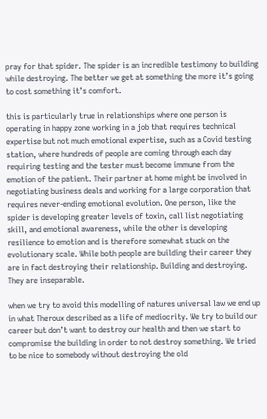pray for that spider. The spider is an incredible testimony to building while destroying. The better we get at something the more it’s going to cost something it’s comfort.

this is particularly true in relationships where one person is operating in happy zone working in a job that requires technical expertise but not much emotional expertise, such as a Covid testing station, where hundreds of people are coming through each day requiring testing and the tester must become immune from the emotion of the patient. Their partner at home might be involved in negotiating business deals and working for a large corporation that requires never-ending emotional evolution. One person, like the spider is developing greater levels of toxin, call list negotiating skill, and emotional awareness, while the other is developing resilience to emotion and is therefore somewhat stuck on the evolutionary scale. While both people are building their career they are in fact destroying their relationship. Building and destroying. They are inseparable.

when we try to avoid this modelling of natures universal law we end up in what Theroux described as a life of mediocrity. We try to build our career but don’t want to destroy our health and then we start to compromise the building in order to not destroy something. We tried to be nice to somebody without destroying the old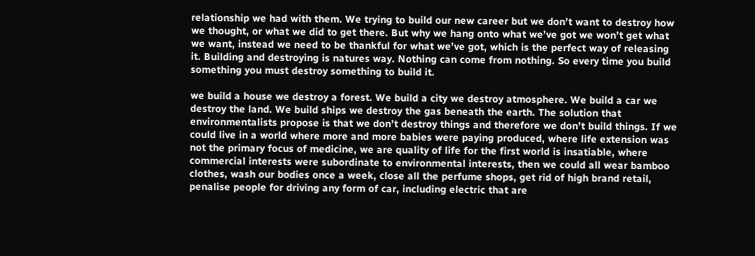relationship we had with them. We trying to build our new career but we don’t want to destroy how we thought, or what we did to get there. But why we hang onto what we’ve got we won’t get what we want, instead we need to be thankful for what we’ve got, which is the perfect way of releasing it. Building and destroying is natures way. Nothing can come from nothing. So every time you build something you must destroy something to build it.

we build a house we destroy a forest. We build a city we destroy atmosphere. We build a car we destroy the land. We build ships we destroy the gas beneath the earth. The solution that environmentalists propose is that we don’t destroy things and therefore we don’t build things. If we could live in a world where more and more babies were paying produced, where life extension was not the primary focus of medicine, we are quality of life for the first world is insatiable, where commercial interests were subordinate to environmental interests, then we could all wear bamboo clothes, wash our bodies once a week, close all the perfume shops, get rid of high brand retail, penalise people for driving any form of car, including electric that are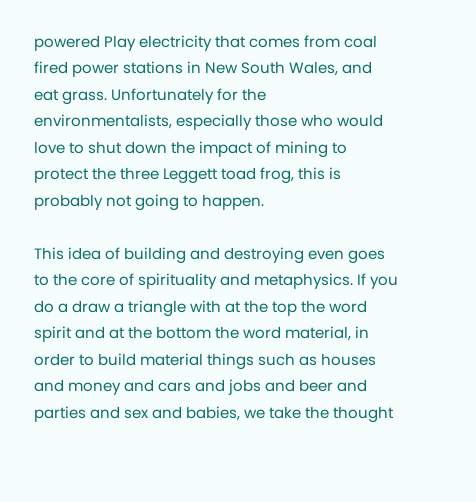powered Play electricity that comes from coal fired power stations in New South Wales, and eat grass. Unfortunately for the environmentalists, especially those who would love to shut down the impact of mining to protect the three Leggett toad frog, this is probably not going to happen.

This idea of building and destroying even goes to the core of spirituality and metaphysics. If you do a draw a triangle with at the top the word spirit and at the bottom the word material, in order to build material things such as houses and money and cars and jobs and beer and parties and sex and babies, we take the thought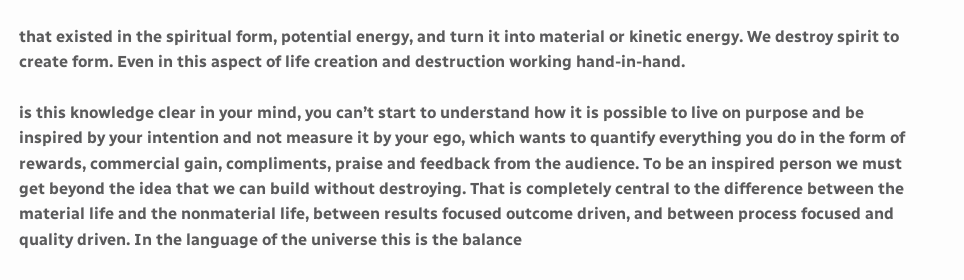that existed in the spiritual form, potential energy, and turn it into material or kinetic energy. We destroy spirit to create form. Even in this aspect of life creation and destruction working hand-in-hand.

is this knowledge clear in your mind, you can’t start to understand how it is possible to live on purpose and be inspired by your intention and not measure it by your ego, which wants to quantify everything you do in the form of rewards, commercial gain, compliments, praise and feedback from the audience. To be an inspired person we must get beyond the idea that we can build without destroying. That is completely central to the difference between the material life and the nonmaterial life, between results focused outcome driven, and between process focused and quality driven. In the language of the universe this is the balance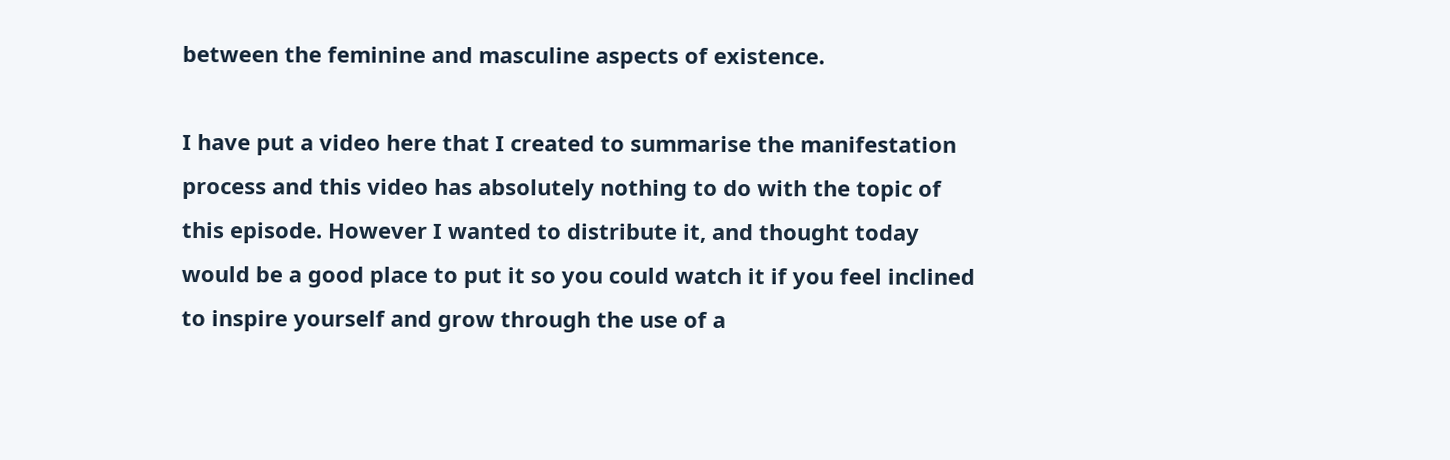between the feminine and masculine aspects of existence.

I have put a video here that I created to summarise the manifestation process and this video has absolutely nothing to do with the topic of this episode. However I wanted to distribute it, and thought today would be a good place to put it so you could watch it if you feel inclined to inspire yourself and grow through the use of a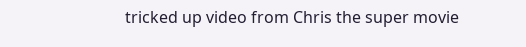tricked up video from Chris the super movie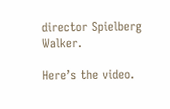director Spielberg Walker.

Here’s the video.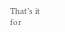That’s it for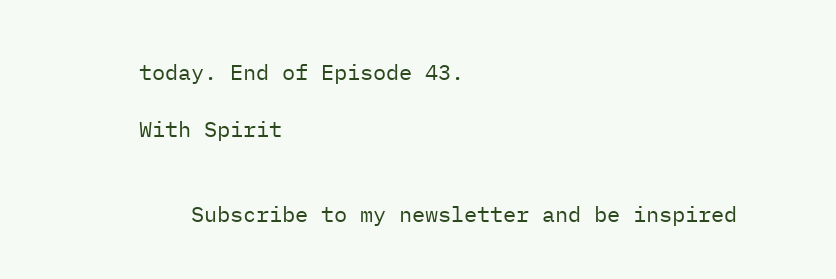today. End of Episode 43.

With Spirit


    Subscribe to my newsletter and be inspired